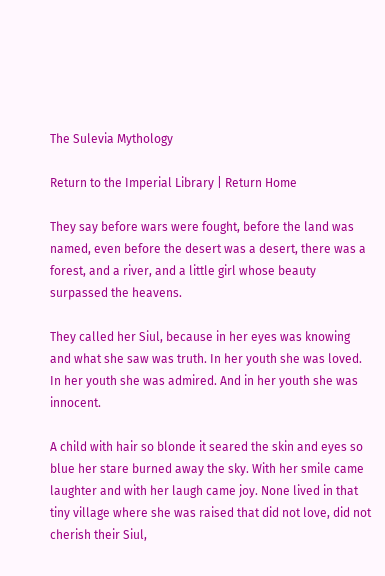The Sulevia Mythology

Return to the Imperial Library | Return Home

They say before wars were fought, before the land was named, even before the desert was a desert, there was a forest, and a river, and a little girl whose beauty surpassed the heavens.

They called her Siul, because in her eyes was knowing and what she saw was truth. In her youth she was loved. In her youth she was admired. And in her youth she was innocent.

A child with hair so blonde it seared the skin and eyes so blue her stare burned away the sky. With her smile came laughter and with her laugh came joy. None lived in that tiny village where she was raised that did not love, did not cherish their Siul,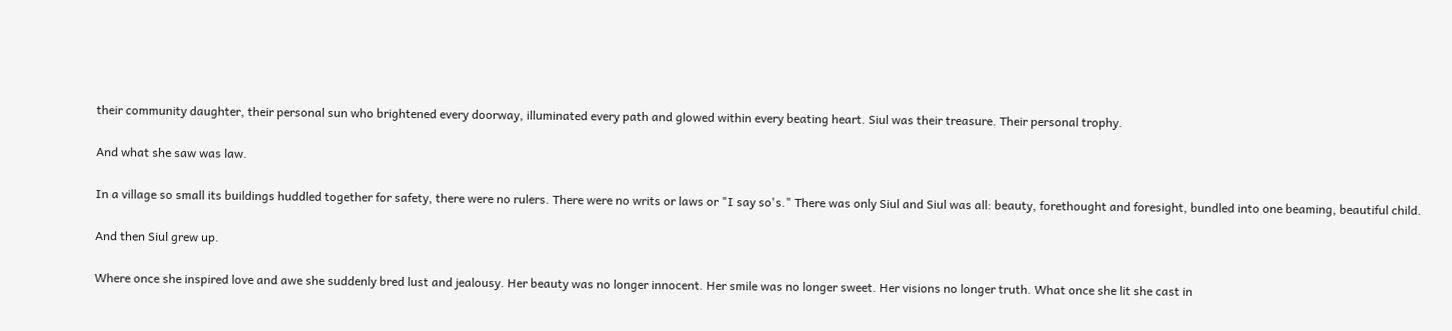their community daughter, their personal sun who brightened every doorway, illuminated every path and glowed within every beating heart. Siul was their treasure. Their personal trophy.

And what she saw was law.

In a village so small its buildings huddled together for safety, there were no rulers. There were no writs or laws or "I say so's." There was only Siul and Siul was all: beauty, forethought and foresight, bundled into one beaming, beautiful child.

And then Siul grew up.

Where once she inspired love and awe she suddenly bred lust and jealousy. Her beauty was no longer innocent. Her smile was no longer sweet. Her visions no longer truth. What once she lit she cast in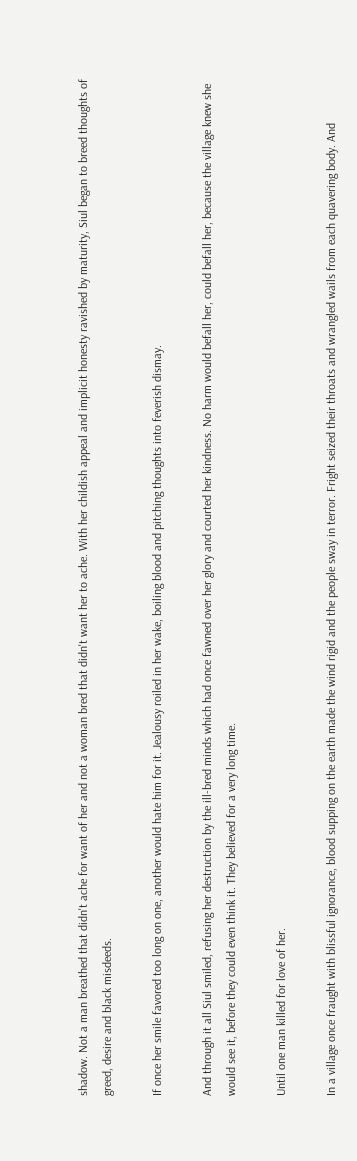shadow. Not a man breathed that didn't ache for want of her and not a woman bred that didn't want her to ache. With her childish appeal and implicit honesty ravished by maturity, Siul began to breed thoughts of greed, desire and black misdeeds.

If once her smile favored too long on one, another would hate him for it. Jealousy roiled in her wake, boiling blood and pitching thoughts into feverish dismay.

And through it all Siul smiled, refusing her destruction by the ill-bred minds which had once fawned over her glory and courted her kindness. No harm would befall her, could befall her, because the village knew she would see it, before they could even think it. They believed for a very long time.

Until one man killed for love of her.

In a village once fraught with blissful ignorance, blood supping on the earth made the wind rigid and the people sway in terror. Fright seized their throats and wrangled wails from each quavering body. And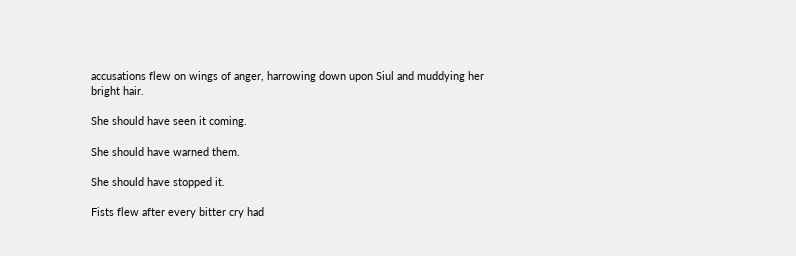accusations flew on wings of anger, harrowing down upon Siul and muddying her bright hair.

She should have seen it coming.

She should have warned them.

She should have stopped it.

Fists flew after every bitter cry had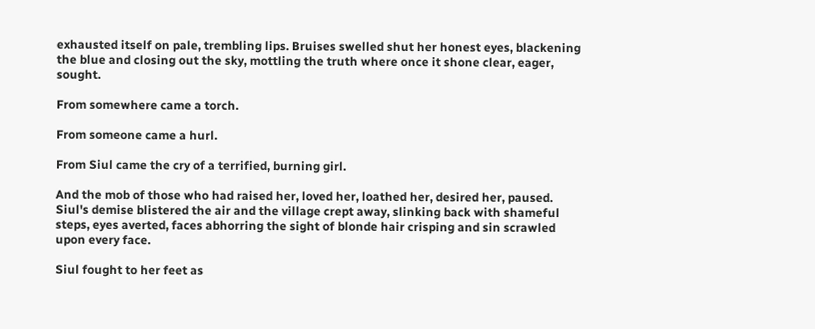exhausted itself on pale, trembling lips. Bruises swelled shut her honest eyes, blackening the blue and closing out the sky, mottling the truth where once it shone clear, eager, sought.

From somewhere came a torch.

From someone came a hurl.

From Siul came the cry of a terrified, burning girl.

And the mob of those who had raised her, loved her, loathed her, desired her, paused. Siul's demise blistered the air and the village crept away, slinking back with shameful steps, eyes averted, faces abhorring the sight of blonde hair crisping and sin scrawled upon every face.

Siul fought to her feet as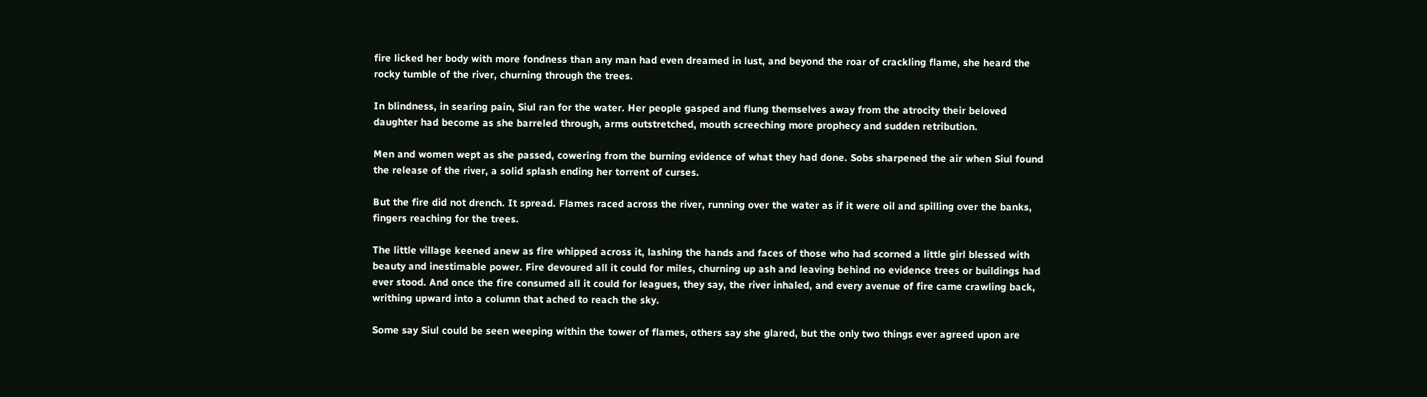fire licked her body with more fondness than any man had even dreamed in lust, and beyond the roar of crackling flame, she heard the rocky tumble of the river, churning through the trees.

In blindness, in searing pain, Siul ran for the water. Her people gasped and flung themselves away from the atrocity their beloved daughter had become as she barreled through, arms outstretched, mouth screeching more prophecy and sudden retribution.

Men and women wept as she passed, cowering from the burning evidence of what they had done. Sobs sharpened the air when Siul found the release of the river, a solid splash ending her torrent of curses.

But the fire did not drench. It spread. Flames raced across the river, running over the water as if it were oil and spilling over the banks, fingers reaching for the trees.

The little village keened anew as fire whipped across it, lashing the hands and faces of those who had scorned a little girl blessed with beauty and inestimable power. Fire devoured all it could for miles, churning up ash and leaving behind no evidence trees or buildings had ever stood. And once the fire consumed all it could for leagues, they say, the river inhaled, and every avenue of fire came crawling back, writhing upward into a column that ached to reach the sky.

Some say Siul could be seen weeping within the tower of flames, others say she glared, but the only two things ever agreed upon are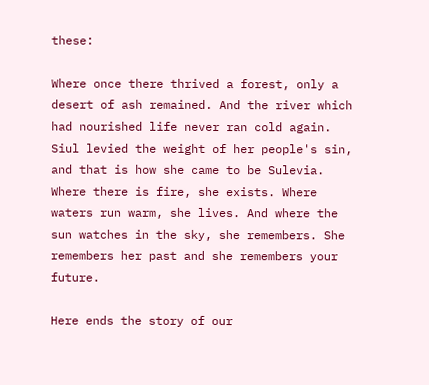these:

Where once there thrived a forest, only a desert of ash remained. And the river which had nourished life never ran cold again. Siul levied the weight of her people's sin, and that is how she came to be Sulevia. Where there is fire, she exists. Where waters run warm, she lives. And where the sun watches in the sky, she remembers. She remembers her past and she remembers your future.

Here ends the story of our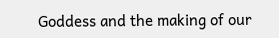Goddess and the making of our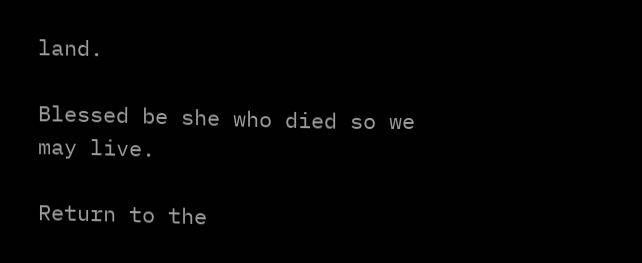land.

Blessed be she who died so we may live.

Return to the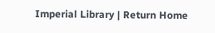Imperial Library | Return Home